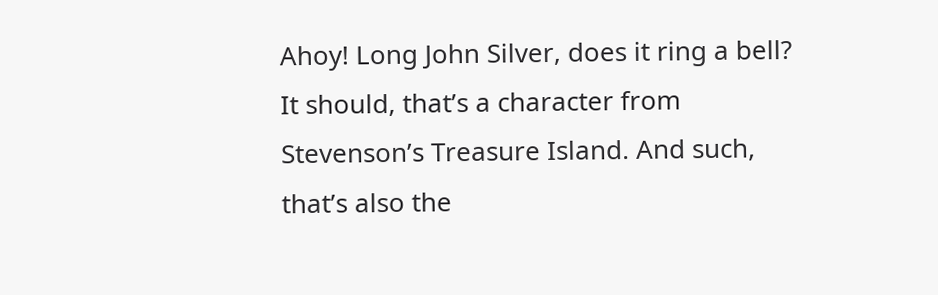Ahoy! Long John Silver, does it ring a bell? It should, that’s a character from Stevenson’s Treasure Island. And such, that’s also the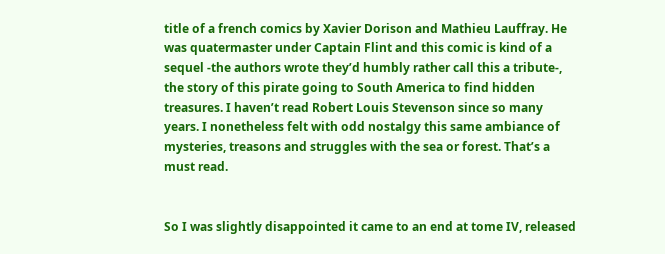title of a french comics by Xavier Dorison and Mathieu Lauffray. He was quatermaster under Captain Flint and this comic is kind of a sequel -the authors wrote they’d humbly rather call this a tribute-, the story of this pirate going to South America to find hidden treasures. I haven’t read Robert Louis Stevenson since so many years. I nonetheless felt with odd nostalgy this same ambiance of mysteries, treasons and struggles with the sea or forest. That’s a must read.


So I was slightly disappointed it came to an end at tome IV, released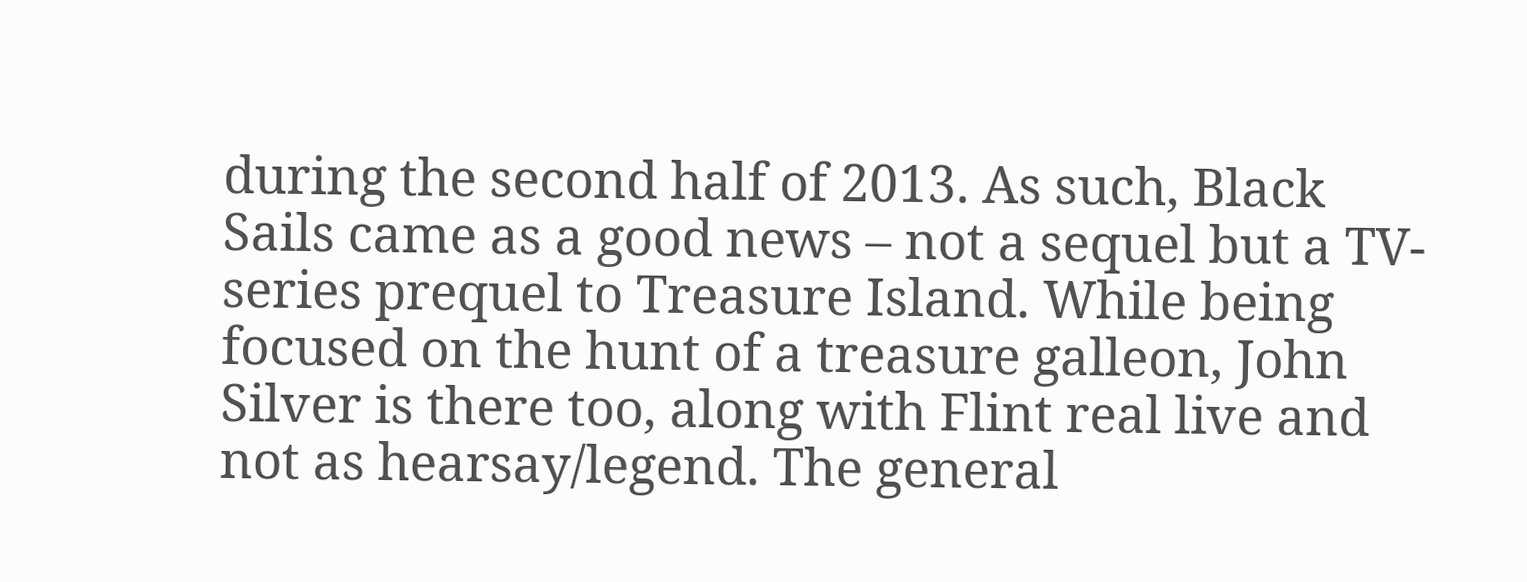during the second half of 2013. As such, Black Sails came as a good news – not a sequel but a TV-series prequel to Treasure Island. While being focused on the hunt of a treasure galleon, John Silver is there too, along with Flint real live and not as hearsay/legend. The general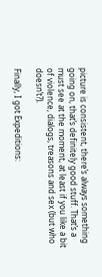picture is consistent, there’s always something going on, that’s definitely good stuff. That’s a must see at the moment, at least if you like a bit of violence, dialogs, treasons and sex (but who doesn’t?).

Finally, I got Expeditions: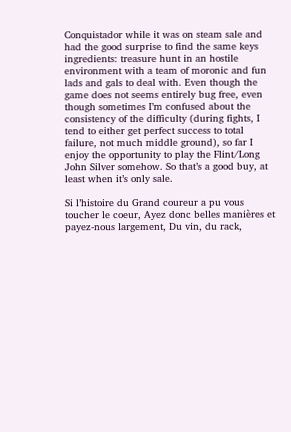Conquistador while it was on steam sale and had the good surprise to find the same keys ingredients: treasure hunt in an hostile environment with a team of moronic and fun lads and gals to deal with. Even though the game does not seems entirely bug free, even though sometimes I’m confused about the consistency of the difficulty (during fights, I tend to either get perfect success to total failure, not much middle ground), so far I enjoy the opportunity to play the Flint/Long John Silver somehow. So that’s a good buy, at least when it’s only sale.

Si l’histoire du Grand coureur a pu vous toucher le coeur, Ayez donc belles manières et payez-nous largement, Du vin, du rack,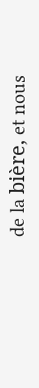de la bière, et nous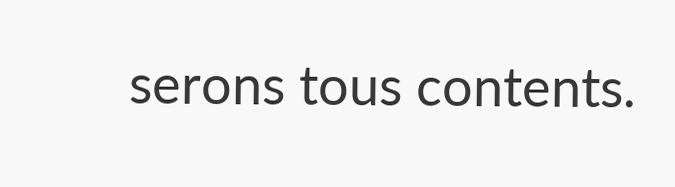serons tous contents.